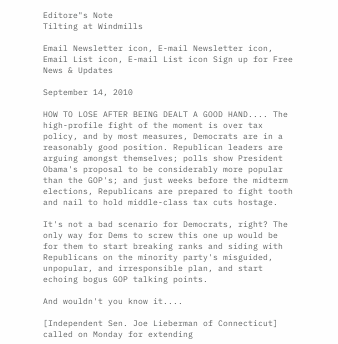Editore"s Note
Tilting at Windmills

Email Newsletter icon, E-mail Newsletter icon, Email List icon, E-mail List icon Sign up for Free News & Updates

September 14, 2010

HOW TO LOSE AFTER BEING DEALT A GOOD HAND.... The high-profile fight of the moment is over tax policy, and by most measures, Democrats are in a reasonably good position. Republican leaders are arguing amongst themselves; polls show President Obama's proposal to be considerably more popular than the GOP's; and just weeks before the midterm elections, Republicans are prepared to fight tooth and nail to hold middle-class tax cuts hostage.

It's not a bad scenario for Democrats, right? The only way for Dems to screw this one up would be for them to start breaking ranks and siding with Republicans on the minority party's misguided, unpopular, and irresponsible plan, and start echoing bogus GOP talking points.

And wouldn't you know it....

[Independent Sen. Joe Lieberman of Connecticut] called on Monday for extending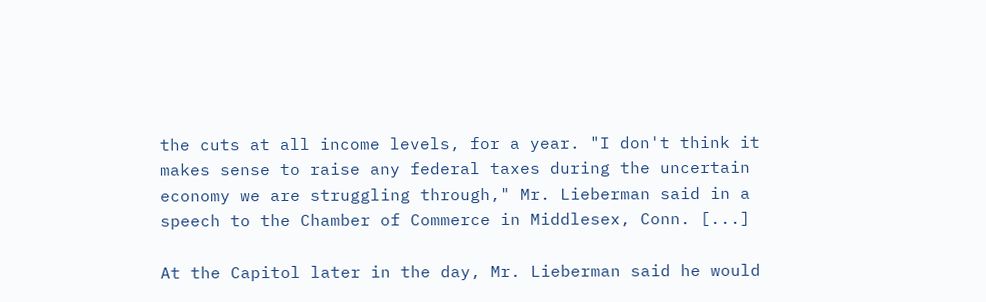the cuts at all income levels, for a year. "I don't think it makes sense to raise any federal taxes during the uncertain economy we are struggling through," Mr. Lieberman said in a speech to the Chamber of Commerce in Middlesex, Conn. [...]

At the Capitol later in the day, Mr. Lieberman said he would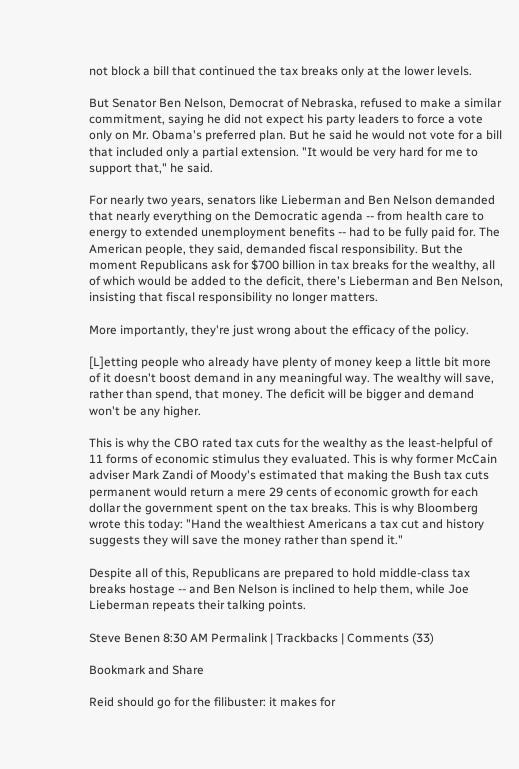not block a bill that continued the tax breaks only at the lower levels.

But Senator Ben Nelson, Democrat of Nebraska, refused to make a similar commitment, saying he did not expect his party leaders to force a vote only on Mr. Obama's preferred plan. But he said he would not vote for a bill that included only a partial extension. "It would be very hard for me to support that," he said.

For nearly two years, senators like Lieberman and Ben Nelson demanded that nearly everything on the Democratic agenda -- from health care to energy to extended unemployment benefits -- had to be fully paid for. The American people, they said, demanded fiscal responsibility. But the moment Republicans ask for $700 billion in tax breaks for the wealthy, all of which would be added to the deficit, there's Lieberman and Ben Nelson, insisting that fiscal responsibility no longer matters.

More importantly, they're just wrong about the efficacy of the policy.

[L]etting people who already have plenty of money keep a little bit more of it doesn't boost demand in any meaningful way. The wealthy will save, rather than spend, that money. The deficit will be bigger and demand won't be any higher.

This is why the CBO rated tax cuts for the wealthy as the least-helpful of 11 forms of economic stimulus they evaluated. This is why former McCain adviser Mark Zandi of Moody's estimated that making the Bush tax cuts permanent would return a mere 29 cents of economic growth for each dollar the government spent on the tax breaks. This is why Bloomberg wrote this today: "Hand the wealthiest Americans a tax cut and history suggests they will save the money rather than spend it."

Despite all of this, Republicans are prepared to hold middle-class tax breaks hostage -- and Ben Nelson is inclined to help them, while Joe Lieberman repeats their talking points.

Steve Benen 8:30 AM Permalink | Trackbacks | Comments (33)

Bookmark and Share

Reid should go for the filibuster: it makes for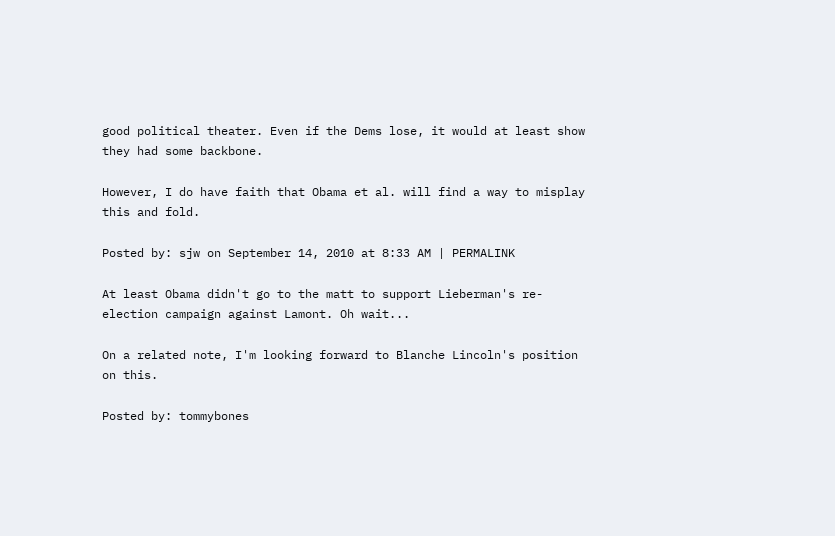good political theater. Even if the Dems lose, it would at least show they had some backbone.

However, I do have faith that Obama et al. will find a way to misplay this and fold.

Posted by: sjw on September 14, 2010 at 8:33 AM | PERMALINK

At least Obama didn't go to the matt to support Lieberman's re-election campaign against Lamont. Oh wait...

On a related note, I'm looking forward to Blanche Lincoln's position on this.

Posted by: tommybones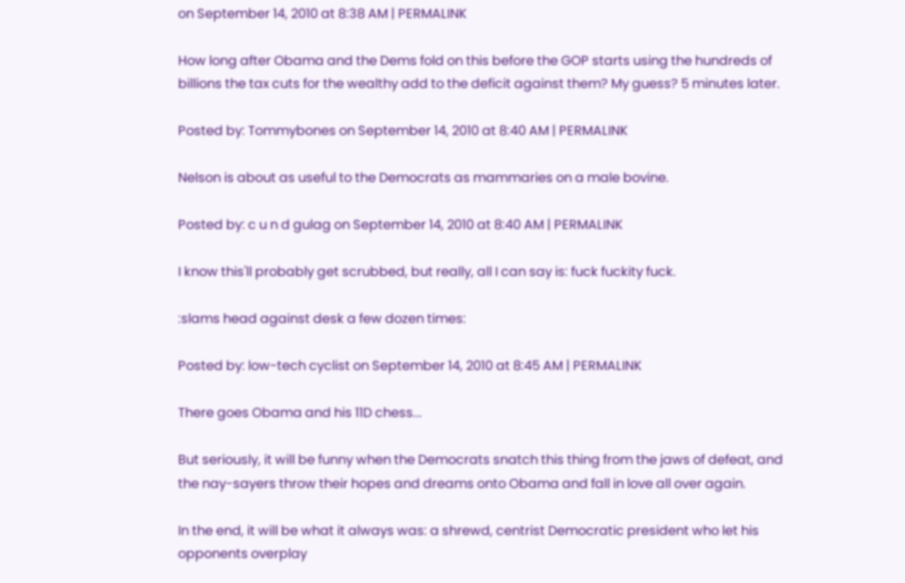on September 14, 2010 at 8:38 AM | PERMALINK

How long after Obama and the Dems fold on this before the GOP starts using the hundreds of billions the tax cuts for the wealthy add to the deficit against them? My guess? 5 minutes later.

Posted by: Tommybones on September 14, 2010 at 8:40 AM | PERMALINK

Nelson is about as useful to the Democrats as mammaries on a male bovine.

Posted by: c u n d gulag on September 14, 2010 at 8:40 AM | PERMALINK

I know this'll probably get scrubbed, but really, all I can say is: fuck fuckity fuck.

:slams head against desk a few dozen times:

Posted by: low-tech cyclist on September 14, 2010 at 8:45 AM | PERMALINK

There goes Obama and his 11D chess...

But seriously, it will be funny when the Democrats snatch this thing from the jaws of defeat, and the nay-sayers throw their hopes and dreams onto Obama and fall in love all over again.

In the end, it will be what it always was: a shrewd, centrist Democratic president who let his opponents overplay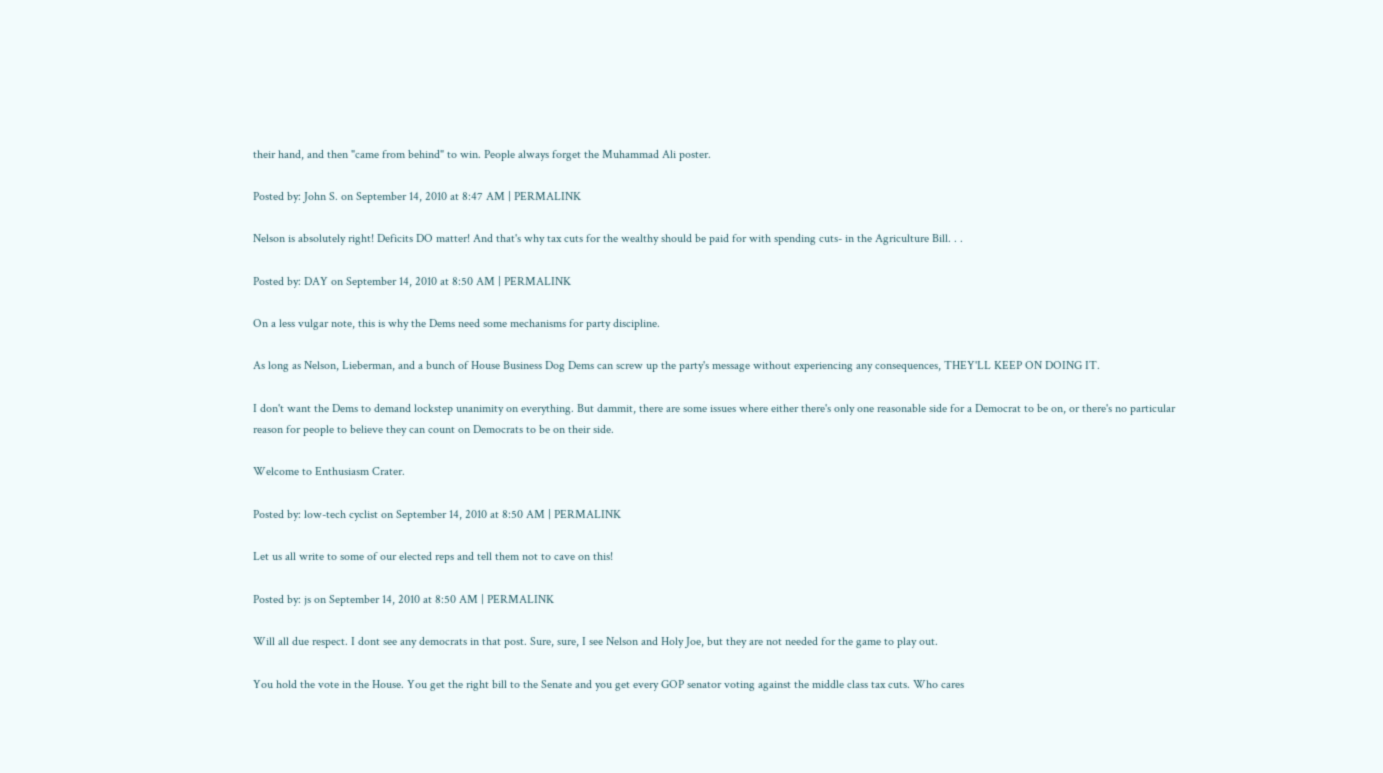their hand, and then "came from behind" to win. People always forget the Muhammad Ali poster.

Posted by: John S. on September 14, 2010 at 8:47 AM | PERMALINK

Nelson is absolutely right! Deficits DO matter! And that's why tax cuts for the wealthy should be paid for with spending cuts- in the Agriculture Bill. . .

Posted by: DAY on September 14, 2010 at 8:50 AM | PERMALINK

On a less vulgar note, this is why the Dems need some mechanisms for party discipline.

As long as Nelson, Lieberman, and a bunch of House Business Dog Dems can screw up the party's message without experiencing any consequences, THEY'LL KEEP ON DOING IT.

I don't want the Dems to demand lockstep unanimity on everything. But dammit, there are some issues where either there's only one reasonable side for a Democrat to be on, or there's no particular reason for people to believe they can count on Democrats to be on their side.

Welcome to Enthusiasm Crater.

Posted by: low-tech cyclist on September 14, 2010 at 8:50 AM | PERMALINK

Let us all write to some of our elected reps and tell them not to cave on this!

Posted by: js on September 14, 2010 at 8:50 AM | PERMALINK

Will all due respect. I dont see any democrats in that post. Sure, sure, I see Nelson and Holy Joe, but they are not needed for the game to play out.

You hold the vote in the House. You get the right bill to the Senate and you get every GOP senator voting against the middle class tax cuts. Who cares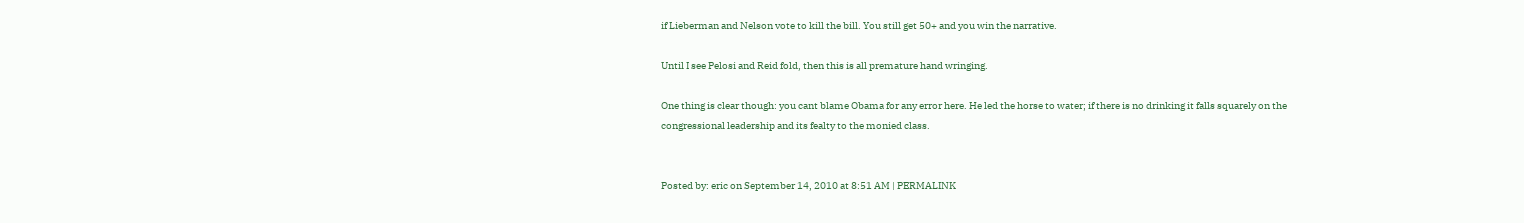if Lieberman and Nelson vote to kill the bill. You still get 50+ and you win the narrative.

Until I see Pelosi and Reid fold, then this is all premature hand wringing.

One thing is clear though: you cant blame Obama for any error here. He led the horse to water; if there is no drinking it falls squarely on the congressional leadership and its fealty to the monied class.


Posted by: eric on September 14, 2010 at 8:51 AM | PERMALINK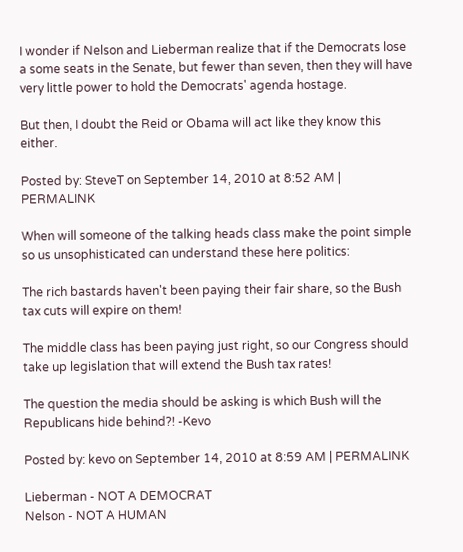I wonder if Nelson and Lieberman realize that if the Democrats lose a some seats in the Senate, but fewer than seven, then they will have very little power to hold the Democrats' agenda hostage.

But then, I doubt the Reid or Obama will act like they know this either.

Posted by: SteveT on September 14, 2010 at 8:52 AM | PERMALINK

When will someone of the talking heads class make the point simple so us unsophisticated can understand these here politics:

The rich bastards haven't been paying their fair share, so the Bush tax cuts will expire on them!

The middle class has been paying just right, so our Congress should take up legislation that will extend the Bush tax rates!

The question the media should be asking is which Bush will the Republicans hide behind?! -Kevo

Posted by: kevo on September 14, 2010 at 8:59 AM | PERMALINK

Lieberman - NOT A DEMOCRAT
Nelson - NOT A HUMAN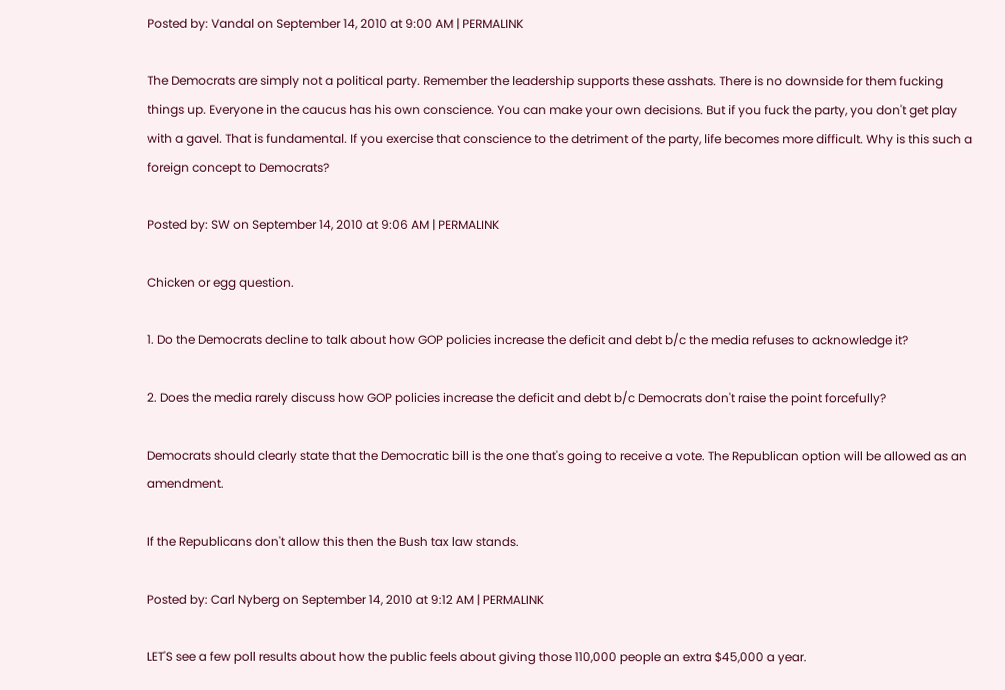Posted by: Vandal on September 14, 2010 at 9:00 AM | PERMALINK

The Democrats are simply not a political party. Remember the leadership supports these asshats. There is no downside for them fucking things up. Everyone in the caucus has his own conscience. You can make your own decisions. But if you fuck the party, you don't get play with a gavel. That is fundamental. If you exercise that conscience to the detriment of the party, life becomes more difficult. Why is this such a foreign concept to Democrats?

Posted by: SW on September 14, 2010 at 9:06 AM | PERMALINK

Chicken or egg question.

1. Do the Democrats decline to talk about how GOP policies increase the deficit and debt b/c the media refuses to acknowledge it?

2. Does the media rarely discuss how GOP policies increase the deficit and debt b/c Democrats don't raise the point forcefully?

Democrats should clearly state that the Democratic bill is the one that's going to receive a vote. The Republican option will be allowed as an amendment.

If the Republicans don't allow this then the Bush tax law stands.

Posted by: Carl Nyberg on September 14, 2010 at 9:12 AM | PERMALINK

LET'S see a few poll results about how the public feels about giving those 110,000 people an extra $45,000 a year.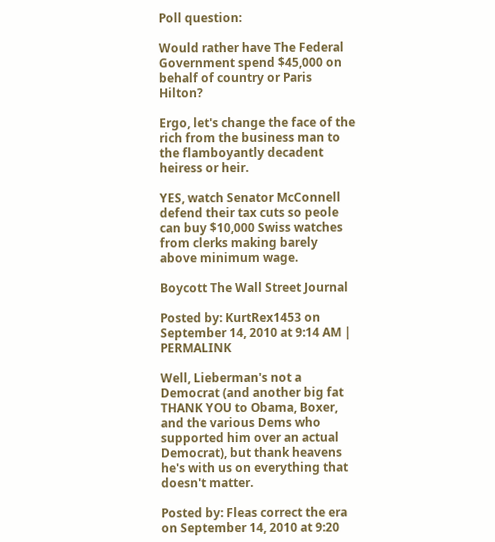Poll question:

Would rather have The Federal Government spend $45,000 on behalf of country or Paris Hilton?

Ergo, let's change the face of the rich from the business man to the flamboyantly decadent heiress or heir.

YES, watch Senator McConnell defend their tax cuts so peole can buy $10,000 Swiss watches from clerks making barely above minimum wage.

Boycott The Wall Street Journal

Posted by: KurtRex1453 on September 14, 2010 at 9:14 AM | PERMALINK

Well, Lieberman's not a Democrat (and another big fat THANK YOU to Obama, Boxer, and the various Dems who supported him over an actual Democrat), but thank heavens he's with us on everything that doesn't matter.

Posted by: Fleas correct the era on September 14, 2010 at 9:20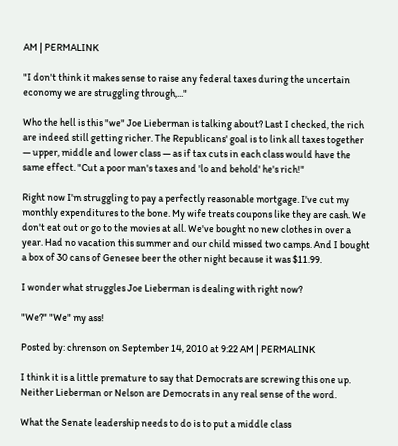AM | PERMALINK

"I don't think it makes sense to raise any federal taxes during the uncertain economy we are struggling through,..."

Who the hell is this "we" Joe Lieberman is talking about? Last I checked, the rich are indeed still getting richer. The Republicans' goal is to link all taxes together — upper, middle and lower class — as if tax cuts in each class would have the same effect. "Cut a poor man's taxes and 'lo and behold' he's rich!"

Right now I'm struggling to pay a perfectly reasonable mortgage. I've cut my monthly expenditures to the bone. My wife treats coupons like they are cash. We don't eat out or go to the movies at all. We've bought no new clothes in over a year. Had no vacation this summer and our child missed two camps. And I bought a box of 30 cans of Genesee beer the other night because it was $11.99.

I wonder what struggles Joe Lieberman is dealing with right now?

"We?" "We" my ass!

Posted by: chrenson on September 14, 2010 at 9:22 AM | PERMALINK

I think it is a little premature to say that Democrats are screwing this one up. Neither Lieberman or Nelson are Democrats in any real sense of the word.

What the Senate leadership needs to do is to put a middle class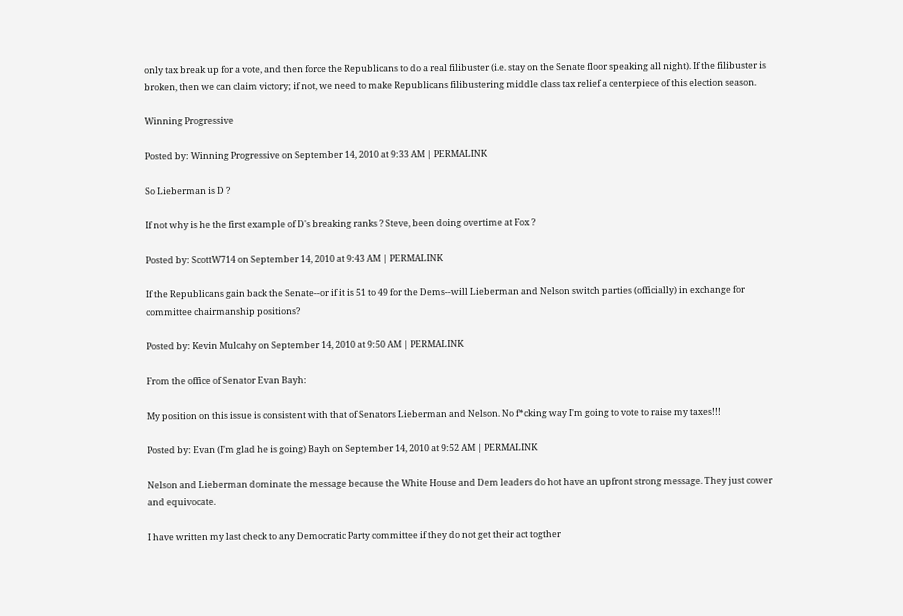only tax break up for a vote, and then force the Republicans to do a real filibuster (i.e. stay on the Senate floor speaking all night). If the filibuster is broken, then we can claim victory; if not, we need to make Republicans filibustering middle class tax relief a centerpiece of this election season.

Winning Progressive

Posted by: Winning Progressive on September 14, 2010 at 9:33 AM | PERMALINK

So Lieberman is D ?

If not why is he the first example of D's breaking ranks ? Steve, been doing overtime at Fox ?

Posted by: ScottW714 on September 14, 2010 at 9:43 AM | PERMALINK

If the Republicans gain back the Senate--or if it is 51 to 49 for the Dems--will Lieberman and Nelson switch parties (officially) in exchange for committee chairmanship positions?

Posted by: Kevin Mulcahy on September 14, 2010 at 9:50 AM | PERMALINK

From the office of Senator Evan Bayh:

My position on this issue is consistent with that of Senators Lieberman and Nelson. No f*cking way I'm going to vote to raise my taxes!!!

Posted by: Evan (I'm glad he is going) Bayh on September 14, 2010 at 9:52 AM | PERMALINK

Nelson and Lieberman dominate the message because the White House and Dem leaders do hot have an upfront strong message. They just cower and equivocate.

I have written my last check to any Democratic Party committee if they do not get their act togther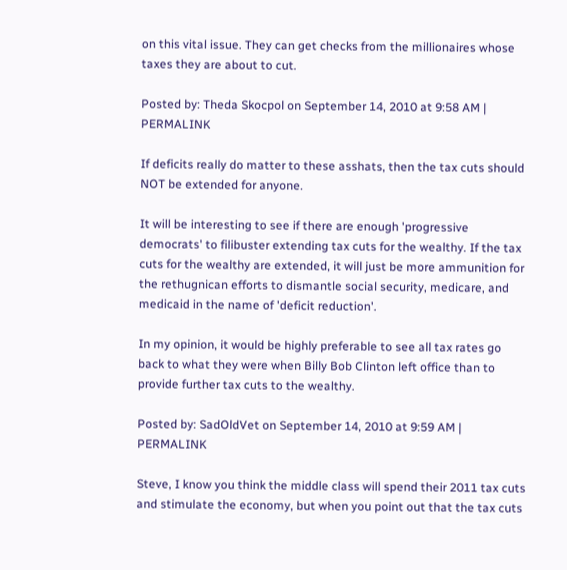on this vital issue. They can get checks from the millionaires whose taxes they are about to cut.

Posted by: Theda Skocpol on September 14, 2010 at 9:58 AM | PERMALINK

If deficits really do matter to these asshats, then the tax cuts should NOT be extended for anyone.

It will be interesting to see if there are enough 'progressive democrats' to filibuster extending tax cuts for the wealthy. If the tax cuts for the wealthy are extended, it will just be more ammunition for the rethugnican efforts to dismantle social security, medicare, and medicaid in the name of 'deficit reduction'.

In my opinion, it would be highly preferable to see all tax rates go back to what they were when Billy Bob Clinton left office than to provide further tax cuts to the wealthy.

Posted by: SadOldVet on September 14, 2010 at 9:59 AM | PERMALINK

Steve, I know you think the middle class will spend their 2011 tax cuts and stimulate the economy, but when you point out that the tax cuts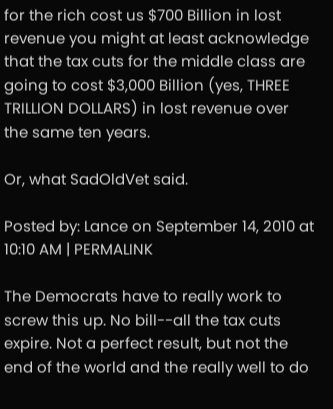for the rich cost us $700 Billion in lost revenue you might at least acknowledge that the tax cuts for the middle class are going to cost $3,000 Billion (yes, THREE TRILLION DOLLARS) in lost revenue over the same ten years.

Or, what SadOldVet said.

Posted by: Lance on September 14, 2010 at 10:10 AM | PERMALINK

The Democrats have to really work to screw this up. No bill--all the tax cuts expire. Not a perfect result, but not the end of the world and the really well to do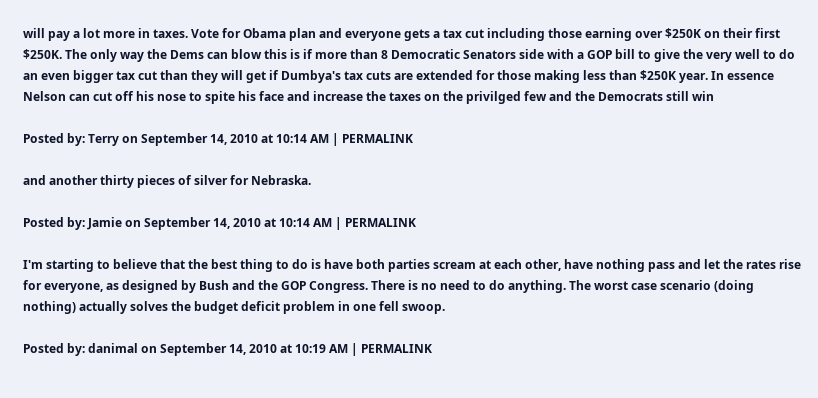will pay a lot more in taxes. Vote for Obama plan and everyone gets a tax cut including those earning over $250K on their first $250K. The only way the Dems can blow this is if more than 8 Democratic Senators side with a GOP bill to give the very well to do an even bigger tax cut than they will get if Dumbya's tax cuts are extended for those making less than $250K year. In essence Nelson can cut off his nose to spite his face and increase the taxes on the privilged few and the Democrats still win

Posted by: Terry on September 14, 2010 at 10:14 AM | PERMALINK

and another thirty pieces of silver for Nebraska.

Posted by: Jamie on September 14, 2010 at 10:14 AM | PERMALINK

I'm starting to believe that the best thing to do is have both parties scream at each other, have nothing pass and let the rates rise for everyone, as designed by Bush and the GOP Congress. There is no need to do anything. The worst case scenario (doing nothing) actually solves the budget deficit problem in one fell swoop.

Posted by: danimal on September 14, 2010 at 10:19 AM | PERMALINK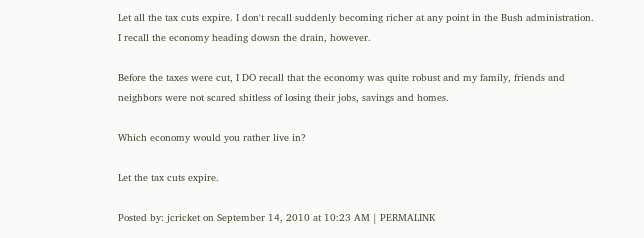Let all the tax cuts expire. I don't recall suddenly becoming richer at any point in the Bush administration. I recall the economy heading dowsn the drain, however.

Before the taxes were cut, I DO recall that the economy was quite robust and my family, friends and neighbors were not scared shitless of losing their jobs, savings and homes.

Which economy would you rather live in?

Let the tax cuts expire.

Posted by: jcricket on September 14, 2010 at 10:23 AM | PERMALINK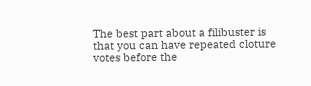The best part about a filibuster is that you can have repeated cloture votes before the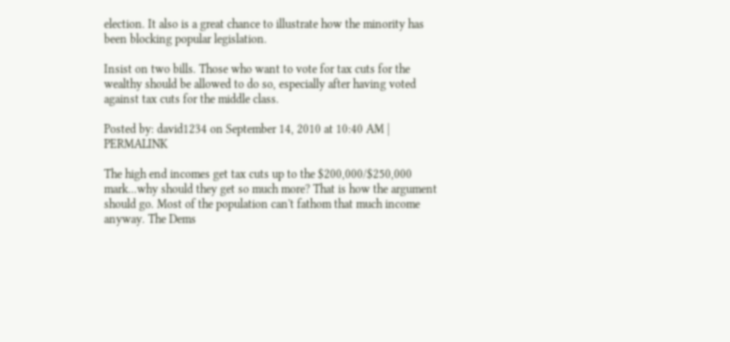election. It also is a great chance to illustrate how the minority has been blocking popular legislation.

Insist on two bills. Those who want to vote for tax cuts for the wealthy should be allowed to do so, especially after having voted against tax cuts for the middle class.

Posted by: david1234 on September 14, 2010 at 10:40 AM | PERMALINK

The high end incomes get tax cuts up to the $200,000/$250,000 mark...why should they get so much more? That is how the argument should go. Most of the population can't fathom that much income anyway. The Dems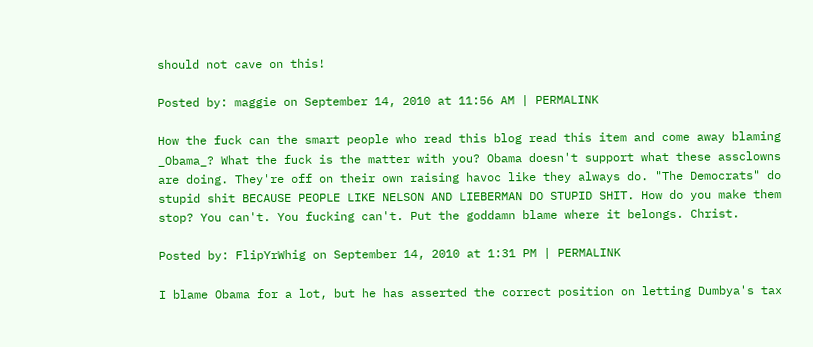should not cave on this!

Posted by: maggie on September 14, 2010 at 11:56 AM | PERMALINK

How the fuck can the smart people who read this blog read this item and come away blaming _Obama_? What the fuck is the matter with you? Obama doesn't support what these assclowns are doing. They're off on their own raising havoc like they always do. "The Democrats" do stupid shit BECAUSE PEOPLE LIKE NELSON AND LIEBERMAN DO STUPID SHIT. How do you make them stop? You can't. You fucking can't. Put the goddamn blame where it belongs. Christ.

Posted by: FlipYrWhig on September 14, 2010 at 1:31 PM | PERMALINK

I blame Obama for a lot, but he has asserted the correct position on letting Dumbya's tax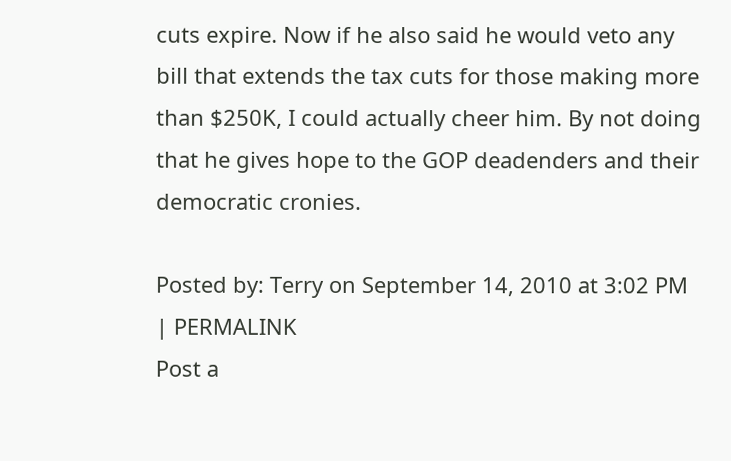cuts expire. Now if he also said he would veto any bill that extends the tax cuts for those making more than $250K, I could actually cheer him. By not doing that he gives hope to the GOP deadenders and their democratic cronies.

Posted by: Terry on September 14, 2010 at 3:02 PM | PERMALINK
Post a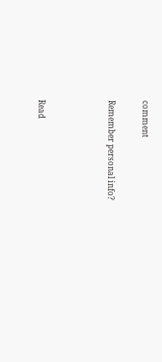comment

Remember personal info?



Read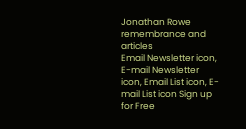Jonathan Rowe remembrance and articles
Email Newsletter icon, E-mail Newsletter icon, Email List icon, E-mail List icon Sign up for Free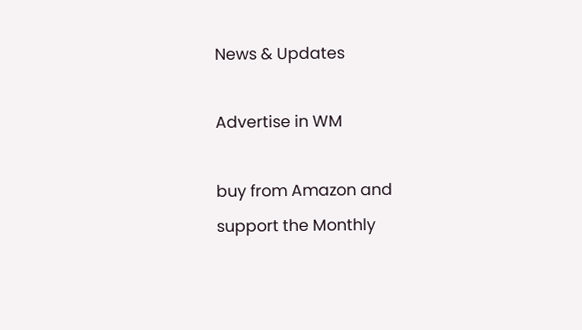News & Updates

Advertise in WM

buy from Amazon and
support the Monthly